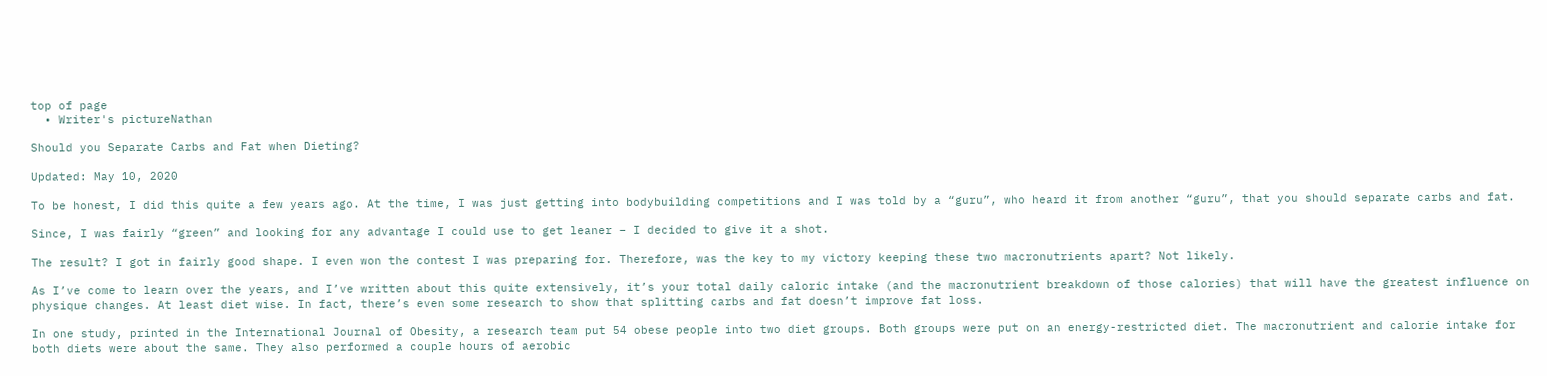top of page
  • Writer's pictureNathan

Should you Separate Carbs and Fat when Dieting?

Updated: May 10, 2020

To be honest, I did this quite a few years ago. At the time, I was just getting into bodybuilding competitions and I was told by a “guru”, who heard it from another “guru”, that you should separate carbs and fat.

Since, I was fairly “green” and looking for any advantage I could use to get leaner – I decided to give it a shot.

The result? I got in fairly good shape. I even won the contest I was preparing for. Therefore, was the key to my victory keeping these two macronutrients apart? Not likely.

As I’ve come to learn over the years, and I’ve written about this quite extensively, it’s your total daily caloric intake (and the macronutrient breakdown of those calories) that will have the greatest influence on physique changes. At least diet wise. In fact, there’s even some research to show that splitting carbs and fat doesn’t improve fat loss.

In one study, printed in the International Journal of Obesity, a research team put 54 obese people into two diet groups. Both groups were put on an energy-restricted diet. The macronutrient and calorie intake for both diets were about the same. They also performed a couple hours of aerobic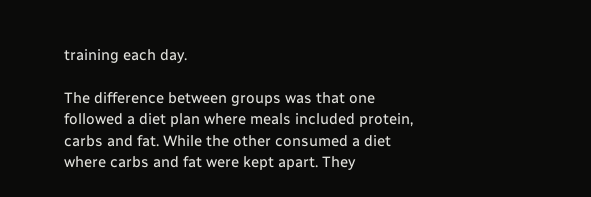training each day.

The difference between groups was that one followed a diet plan where meals included protein, carbs and fat. While the other consumed a diet where carbs and fat were kept apart. They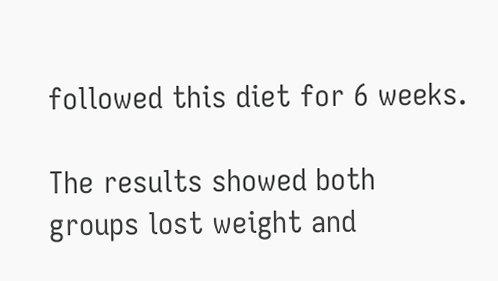followed this diet for 6 weeks.

The results showed both groups lost weight and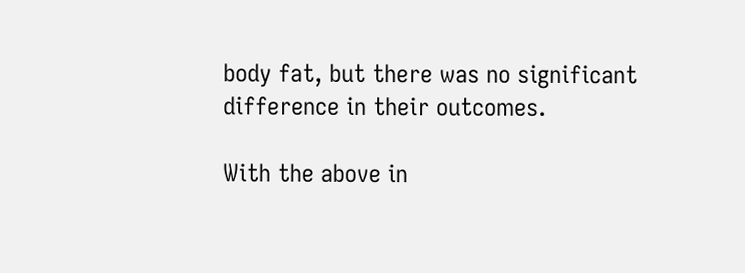body fat, but there was no significant difference in their outcomes.

With the above in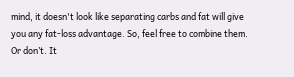mind, it doesn't look like separating carbs and fat will give you any fat-loss advantage. So, feel free to combine them. Or don’t. It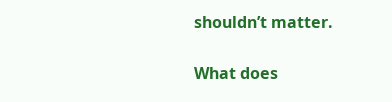shouldn’t matter.

What does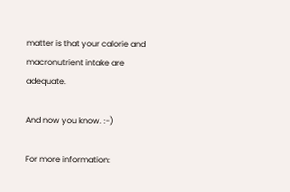matter is that your calorie and macronutrient intake are adequate.

And now you know. :-)

For more information: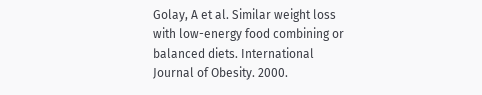Golay, A et al. Similar weight loss with low-energy food combining or balanced diets. International Journal of Obesity. 2000.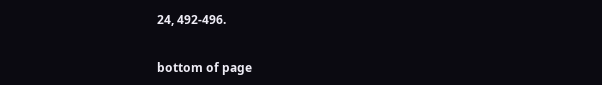24, 492-496.


bottom of page